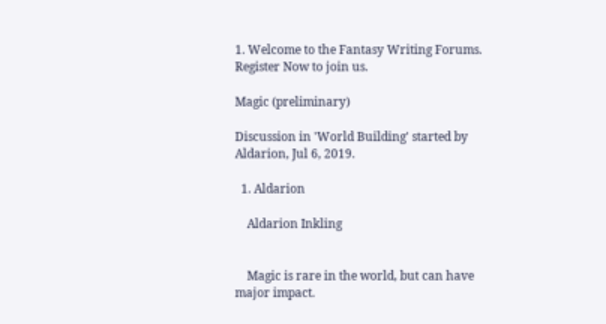1. Welcome to the Fantasy Writing Forums. Register Now to join us.

Magic (preliminary)

Discussion in 'World Building' started by Aldarion, Jul 6, 2019.

  1. Aldarion

    Aldarion Inkling


    Magic is rare in the world, but can have major impact.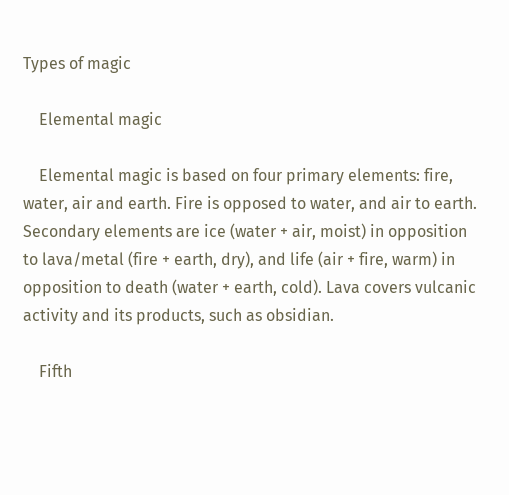Types of magic

    Elemental magic

    Elemental magic is based on four primary elements: fire, water, air and earth. Fire is opposed to water, and air to earth. Secondary elements are ice (water + air, moist) in opposition to lava/metal (fire + earth, dry), and life (air + fire, warm) in opposition to death (water + earth, cold). Lava covers vulcanic activity and its products, such as obsidian.

    Fifth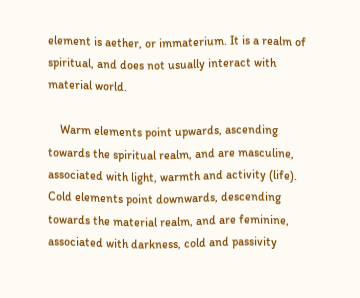element is aether, or immaterium. It is a realm of spiritual, and does not usually interact with material world.

    Warm elements point upwards, ascending towards the spiritual realm, and are masculine, associated with light, warmth and activity (life). Cold elements point downwards, descending towards the material realm, and are feminine, associated with darkness, cold and passivity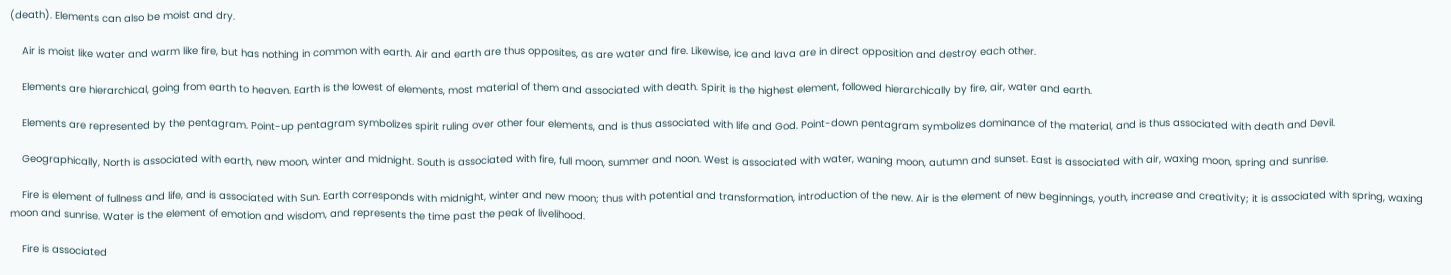(death). Elements can also be moist and dry.

    Air is moist like water and warm like fire, but has nothing in common with earth. Air and earth are thus opposites, as are water and fire. Likewise, ice and lava are in direct opposition and destroy each other.

    Elements are hierarchical, going from earth to heaven. Earth is the lowest of elements, most material of them and associated with death. Spirit is the highest element, followed hierarchically by fire, air, water and earth.

    Elements are represented by the pentagram. Point-up pentagram symbolizes spirit ruling over other four elements, and is thus associated with life and God. Point-down pentagram symbolizes dominance of the material, and is thus associated with death and Devil.

    Geographically, North is associated with earth, new moon, winter and midnight. South is associated with fire, full moon, summer and noon. West is associated with water, waning moon, autumn and sunset. East is associated with air, waxing moon, spring and sunrise.

    Fire is element of fullness and life, and is associated with Sun. Earth corresponds with midnight, winter and new moon; thus with potential and transformation, introduction of the new. Air is the element of new beginnings, youth, increase and creativity; it is associated with spring, waxing moon and sunrise. Water is the element of emotion and wisdom, and represents the time past the peak of livelihood.

    Fire is associated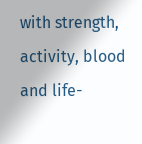with strength, activity, blood and life-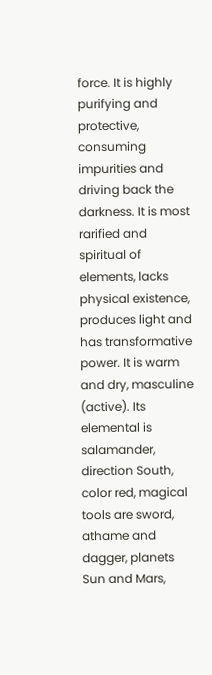force. It is highly purifying and protective, consuming impurities and driving back the darkness. It is most rarified and spiritual of elements, lacks physical existence, produces light and has transformative power. It is warm and dry, masculine (active). Its elemental is salamander, direction South, color red, magical tools are sword, athame and dagger, planets Sun and Mars,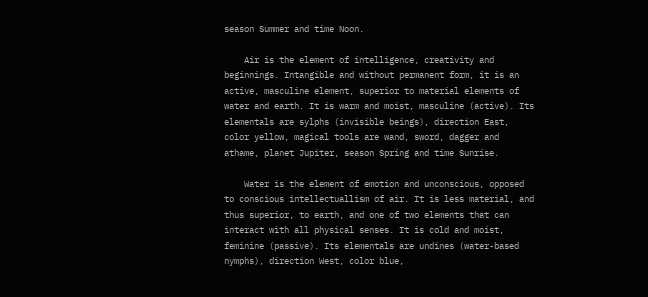season Summer and time Noon.

    Air is the element of intelligence, creativity and beginnings. Intangible and without permanent form, it is an active, masculine element, superior to material elements of water and earth. It is warm and moist, masculine (active). Its elementals are sylphs (invisible beings), direction East, color yellow, magical tools are wand, sword, dagger and athame, planet Jupiter, season Spring and time Sunrise.

    Water is the element of emotion and unconscious, opposed to conscious intellectuallism of air. It is less material, and thus superior, to earth, and one of two elements that can interact with all physical senses. It is cold and moist, feminine (passive). Its elementals are undines (water-based nymphs), direction West, color blue,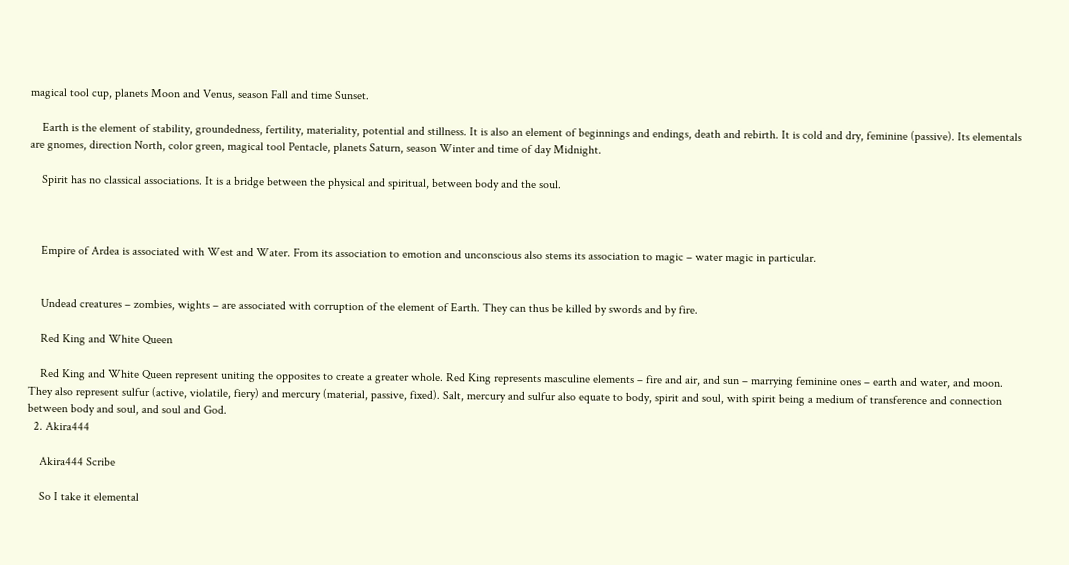magical tool cup, planets Moon and Venus, season Fall and time Sunset.

    Earth is the element of stability, groundedness, fertility, materiality, potential and stillness. It is also an element of beginnings and endings, death and rebirth. It is cold and dry, feminine (passive). Its elementals are gnomes, direction North, color green, magical tool Pentacle, planets Saturn, season Winter and time of day Midnight.

    Spirit has no classical associations. It is a bridge between the physical and spiritual, between body and the soul.



    Empire of Ardea is associated with West and Water. From its association to emotion and unconscious also stems its association to magic – water magic in particular.


    Undead creatures – zombies, wights – are associated with corruption of the element of Earth. They can thus be killed by swords and by fire.

    Red King and White Queen

    Red King and White Queen represent uniting the opposites to create a greater whole. Red King represents masculine elements – fire and air, and sun – marrying feminine ones – earth and water, and moon. They also represent sulfur (active, violatile, fiery) and mercury (material, passive, fixed). Salt, mercury and sulfur also equate to body, spirit and soul, with spirit being a medium of transference and connection between body and soul, and soul and God.
  2. Akira444

    Akira444 Scribe

    So I take it elemental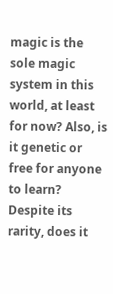magic is the sole magic system in this world, at least for now? Also, is it genetic or free for anyone to learn? Despite its rarity, does it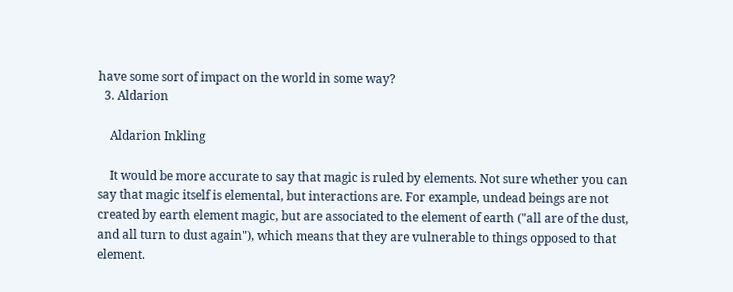have some sort of impact on the world in some way?
  3. Aldarion

    Aldarion Inkling

    It would be more accurate to say that magic is ruled by elements. Not sure whether you can say that magic itself is elemental, but interactions are. For example, undead beings are not created by earth element magic, but are associated to the element of earth ("all are of the dust, and all turn to dust again"), which means that they are vulnerable to things opposed to that element.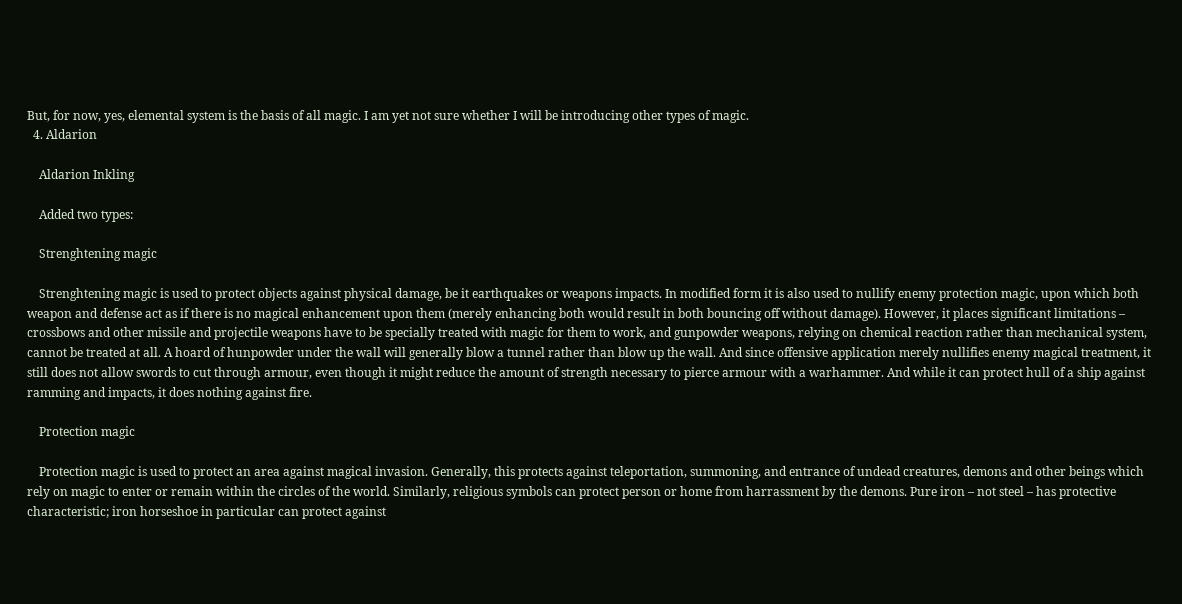But, for now, yes, elemental system is the basis of all magic. I am yet not sure whether I will be introducing other types of magic.
  4. Aldarion

    Aldarion Inkling

    Added two types:

    Strenghtening magic

    Strenghtening magic is used to protect objects against physical damage, be it earthquakes or weapons impacts. In modified form it is also used to nullify enemy protection magic, upon which both weapon and defense act as if there is no magical enhancement upon them (merely enhancing both would result in both bouncing off without damage). However, it places significant limitations – crossbows and other missile and projectile weapons have to be specially treated with magic for them to work, and gunpowder weapons, relying on chemical reaction rather than mechanical system, cannot be treated at all. A hoard of hunpowder under the wall will generally blow a tunnel rather than blow up the wall. And since offensive application merely nullifies enemy magical treatment, it still does not allow swords to cut through armour, even though it might reduce the amount of strength necessary to pierce armour with a warhammer. And while it can protect hull of a ship against ramming and impacts, it does nothing against fire.

    Protection magic

    Protection magic is used to protect an area against magical invasion. Generally, this protects against teleportation, summoning, and entrance of undead creatures, demons and other beings which rely on magic to enter or remain within the circles of the world. Similarly, religious symbols can protect person or home from harrassment by the demons. Pure iron – not steel – has protective characteristic; iron horseshoe in particular can protect against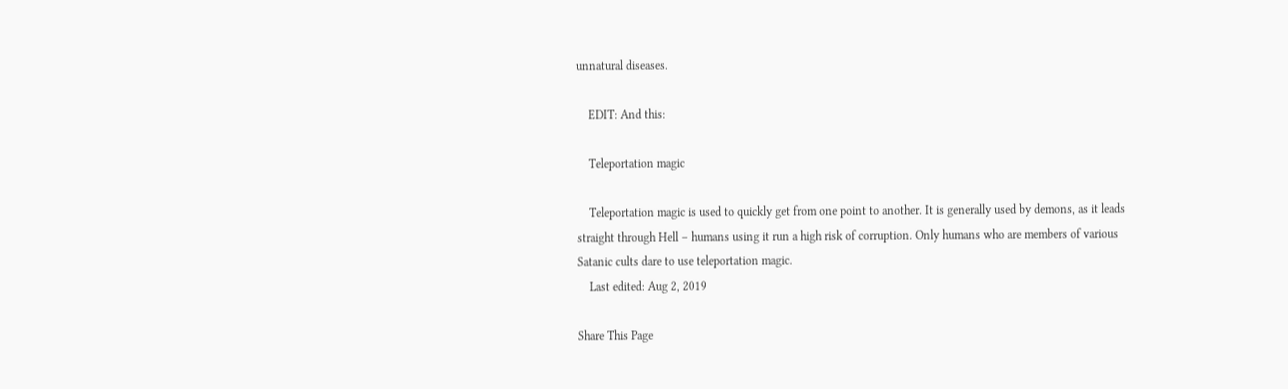unnatural diseases.

    EDIT: And this:

    Teleportation magic

    Teleportation magic is used to quickly get from one point to another. It is generally used by demons, as it leads straight through Hell – humans using it run a high risk of corruption. Only humans who are members of various Satanic cults dare to use teleportation magic.
    Last edited: Aug 2, 2019

Share This Page